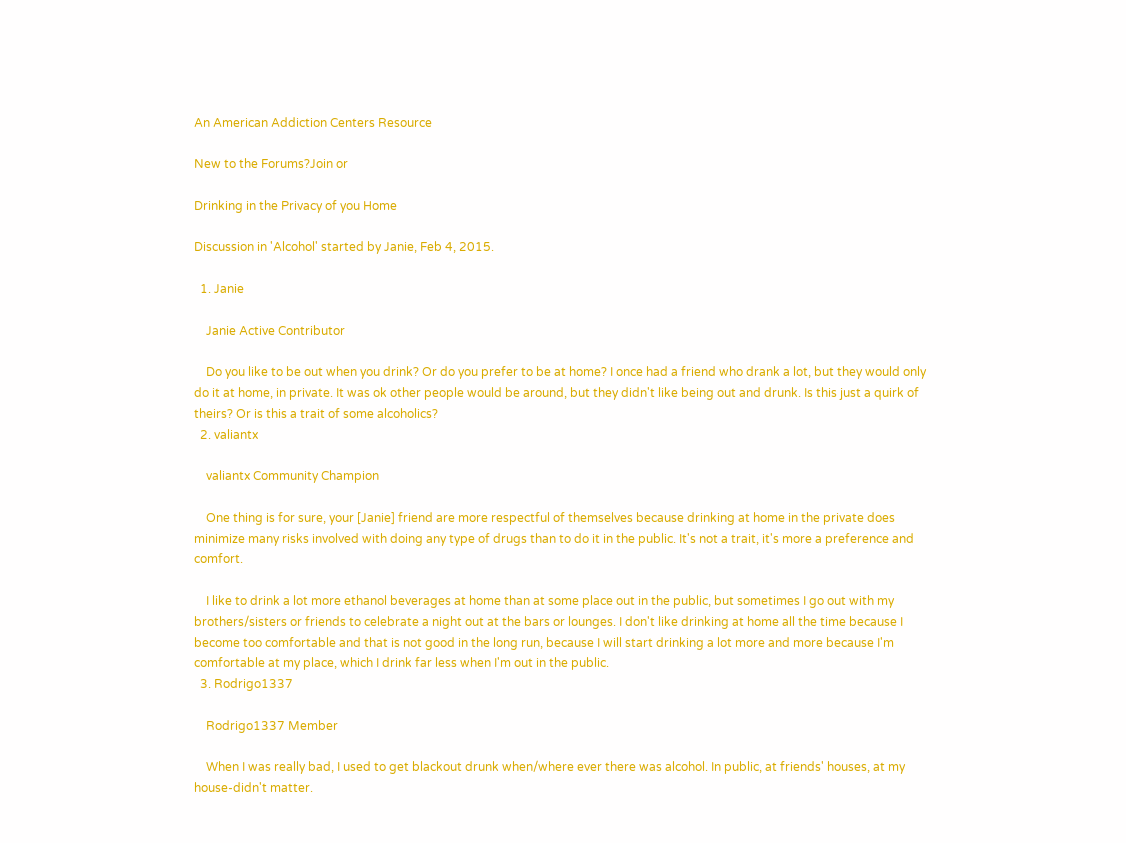An American Addiction Centers Resource

New to the Forums?Join or

Drinking in the Privacy of you Home

Discussion in 'Alcohol' started by Janie, Feb 4, 2015.

  1. Janie

    Janie Active Contributor

    Do you like to be out when you drink? Or do you prefer to be at home? I once had a friend who drank a lot, but they would only do it at home, in private. It was ok other people would be around, but they didn't like being out and drunk. Is this just a quirk of theirs? Or is this a trait of some alcoholics?
  2. valiantx

    valiantx Community Champion

    One thing is for sure, your [Janie] friend are more respectful of themselves because drinking at home in the private does minimize many risks involved with doing any type of drugs than to do it in the public. It's not a trait, it's more a preference and comfort.

    I like to drink a lot more ethanol beverages at home than at some place out in the public, but sometimes I go out with my brothers/sisters or friends to celebrate a night out at the bars or lounges. I don't like drinking at home all the time because I become too comfortable and that is not good in the long run, because I will start drinking a lot more and more because I'm comfortable at my place, which I drink far less when I'm out in the public.
  3. Rodrigo1337

    Rodrigo1337 Member

    When I was really bad, I used to get blackout drunk when/where ever there was alcohol. In public, at friends' houses, at my house-didn't matter.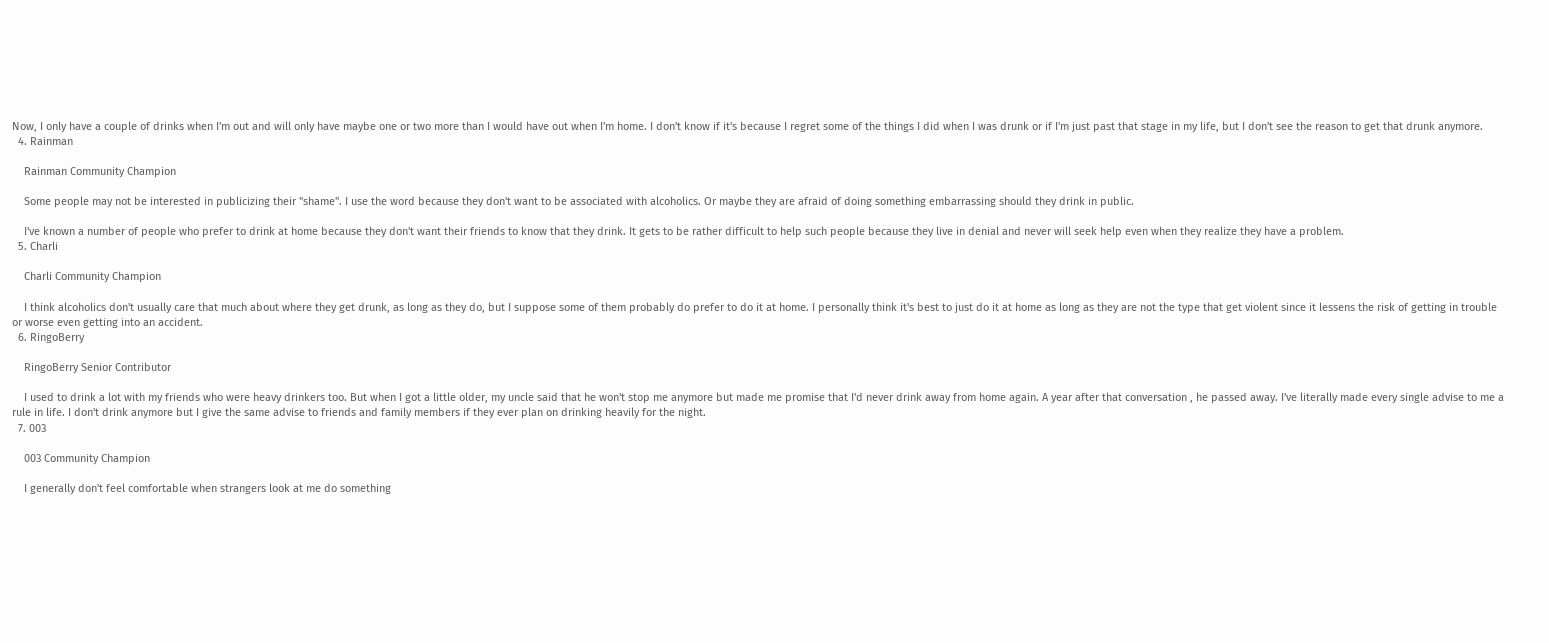Now, I only have a couple of drinks when I'm out and will only have maybe one or two more than I would have out when I'm home. I don't know if it's because I regret some of the things I did when I was drunk or if I'm just past that stage in my life, but I don't see the reason to get that drunk anymore.
  4. Rainman

    Rainman Community Champion

    Some people may not be interested in publicizing their "shame". I use the word because they don't want to be associated with alcoholics. Or maybe they are afraid of doing something embarrassing should they drink in public.

    I've known a number of people who prefer to drink at home because they don't want their friends to know that they drink. It gets to be rather difficult to help such people because they live in denial and never will seek help even when they realize they have a problem.
  5. Charli

    Charli Community Champion

    I think alcoholics don't usually care that much about where they get drunk, as long as they do, but I suppose some of them probably do prefer to do it at home. I personally think it's best to just do it at home as long as they are not the type that get violent since it lessens the risk of getting in trouble or worse even getting into an accident.
  6. RingoBerry

    RingoBerry Senior Contributor

    I used to drink a lot with my friends who were heavy drinkers too. But when I got a little older, my uncle said that he won't stop me anymore but made me promise that I'd never drink away from home again. A year after that conversation , he passed away. I've literally made every single advise to me a rule in life. I don't drink anymore but I give the same advise to friends and family members if they ever plan on drinking heavily for the night.
  7. 003

    003 Community Champion

    I generally don't feel comfortable when strangers look at me do something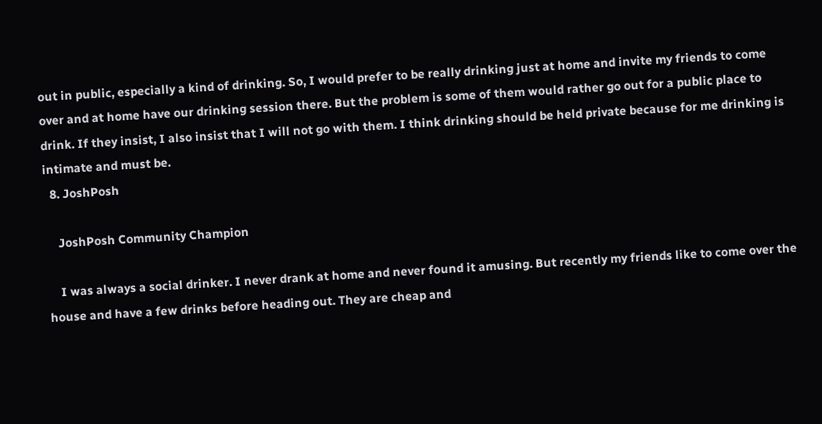out in public, especially a kind of drinking. So, I would prefer to be really drinking just at home and invite my friends to come over and at home have our drinking session there. But the problem is some of them would rather go out for a public place to drink. If they insist, I also insist that I will not go with them. I think drinking should be held private because for me drinking is intimate and must be.
  8. JoshPosh

    JoshPosh Community Champion

    I was always a social drinker. I never drank at home and never found it amusing. But recently my friends like to come over the house and have a few drinks before heading out. They are cheap and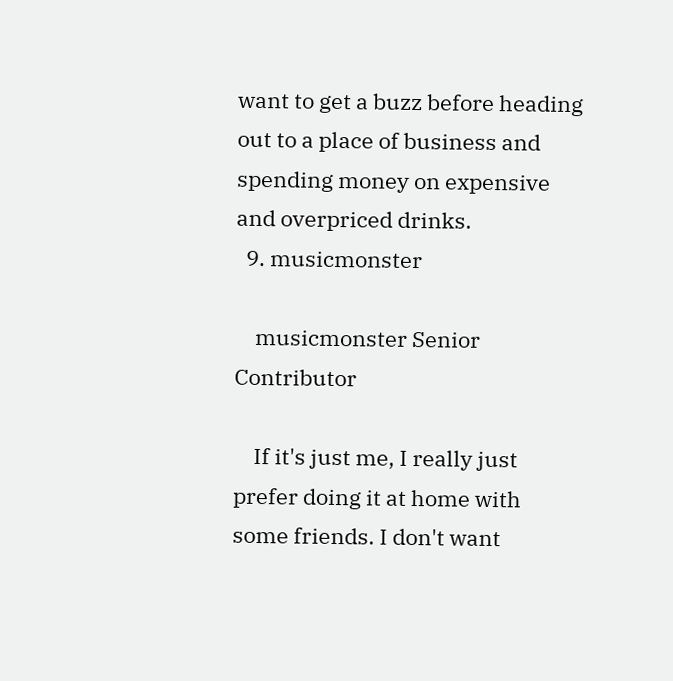want to get a buzz before heading out to a place of business and spending money on expensive and overpriced drinks.
  9. musicmonster

    musicmonster Senior Contributor

    If it's just me, I really just prefer doing it at home with some friends. I don't want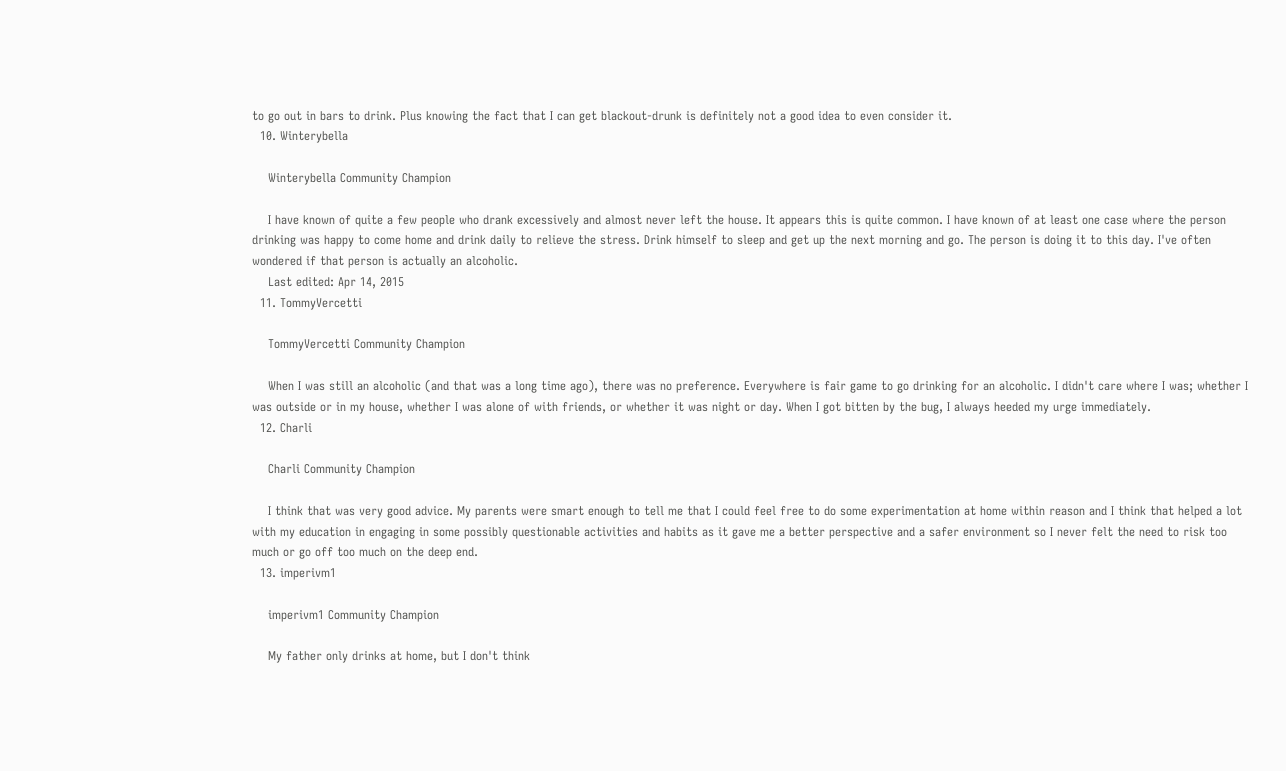to go out in bars to drink. Plus knowing the fact that I can get blackout-drunk is definitely not a good idea to even consider it.
  10. Winterybella

    Winterybella Community Champion

    I have known of quite a few people who drank excessively and almost never left the house. It appears this is quite common. I have known of at least one case where the person drinking was happy to come home and drink daily to relieve the stress. Drink himself to sleep and get up the next morning and go. The person is doing it to this day. I've often wondered if that person is actually an alcoholic.
    Last edited: Apr 14, 2015
  11. TommyVercetti

    TommyVercetti Community Champion

    When I was still an alcoholic (and that was a long time ago), there was no preference. Everywhere is fair game to go drinking for an alcoholic. I didn't care where I was; whether I was outside or in my house, whether I was alone of with friends, or whether it was night or day. When I got bitten by the bug, I always heeded my urge immediately.
  12. Charli

    Charli Community Champion

    I think that was very good advice. My parents were smart enough to tell me that I could feel free to do some experimentation at home within reason and I think that helped a lot with my education in engaging in some possibly questionable activities and habits as it gave me a better perspective and a safer environment so I never felt the need to risk too much or go off too much on the deep end.
  13. imperivm1

    imperivm1 Community Champion

    My father only drinks at home, but I don't think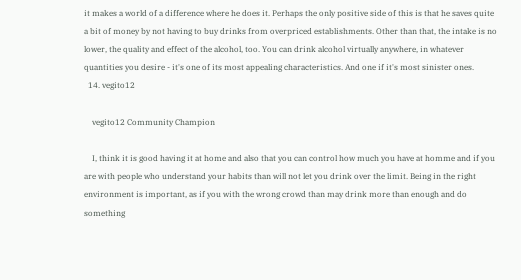it makes a world of a difference where he does it. Perhaps the only positive side of this is that he saves quite a bit of money by not having to buy drinks from overpriced establishments. Other than that, the intake is no lower, the quality and effect of the alcohol, too. You can drink alcohol virtually anywhere, in whatever quantities you desire - it's one of its most appealing characteristics. And one if it's most sinister ones.
  14. vegito12

    vegito12 Community Champion

    I, think it is good having it at home and also that you can control how much you have at homme and if you are with people who understand your habits than will not let you drink over the limit. Being in the right environment is important, as if you with the wrong crowd than may drink more than enough and do something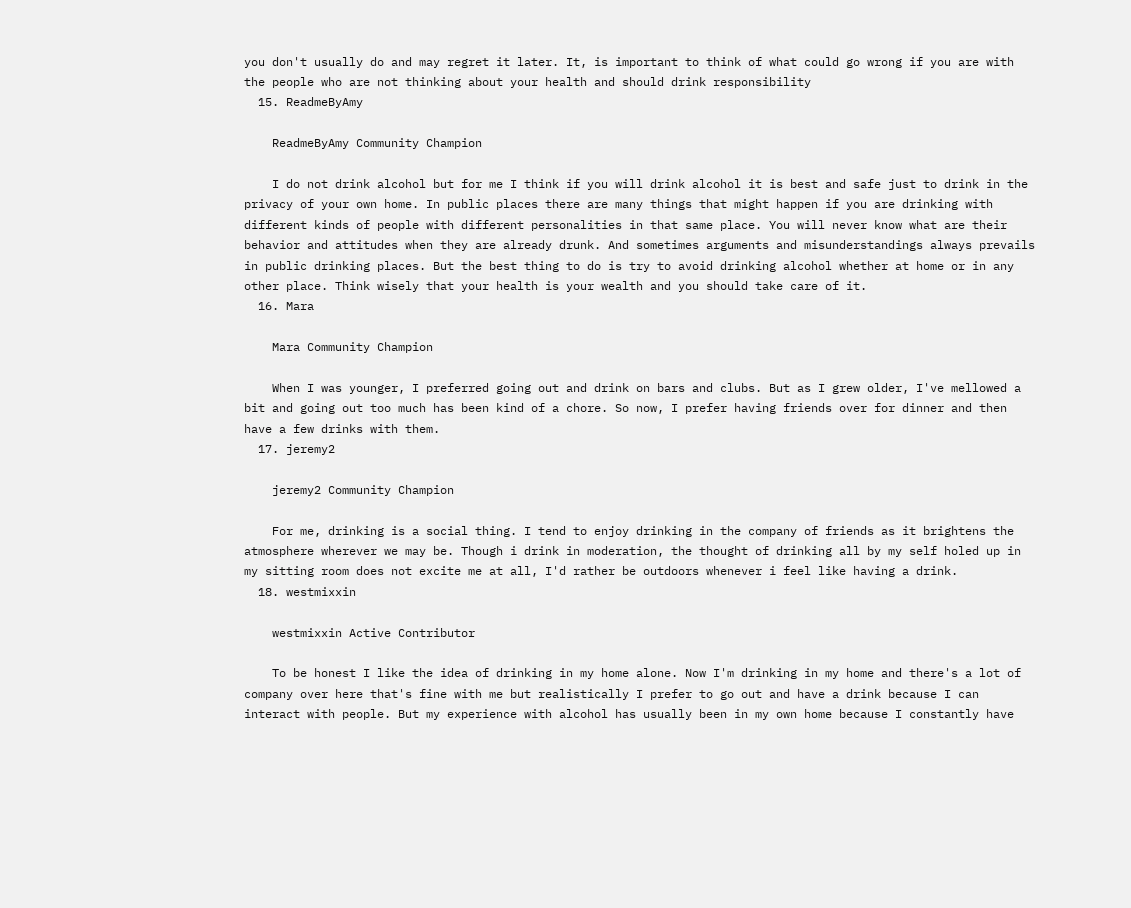you don't usually do and may regret it later. It, is important to think of what could go wrong if you are with the people who are not thinking about your health and should drink responsibility
  15. ReadmeByAmy

    ReadmeByAmy Community Champion

    I do not drink alcohol but for me I think if you will drink alcohol it is best and safe just to drink in the privacy of your own home. In public places there are many things that might happen if you are drinking with different kinds of people with different personalities in that same place. You will never know what are their behavior and attitudes when they are already drunk. And sometimes arguments and misunderstandings always prevails in public drinking places. But the best thing to do is try to avoid drinking alcohol whether at home or in any other place. Think wisely that your health is your wealth and you should take care of it.
  16. Mara

    Mara Community Champion

    When I was younger, I preferred going out and drink on bars and clubs. But as I grew older, I've mellowed a bit and going out too much has been kind of a chore. So now, I prefer having friends over for dinner and then have a few drinks with them.
  17. jeremy2

    jeremy2 Community Champion

    For me, drinking is a social thing. I tend to enjoy drinking in the company of friends as it brightens the atmosphere wherever we may be. Though i drink in moderation, the thought of drinking all by my self holed up in my sitting room does not excite me at all, I'd rather be outdoors whenever i feel like having a drink.
  18. westmixxin

    westmixxin Active Contributor

    To be honest I like the idea of drinking in my home alone. Now I'm drinking in my home and there's a lot of company over here that's fine with me but realistically I prefer to go out and have a drink because I can interact with people. But my experience with alcohol has usually been in my own home because I constantly have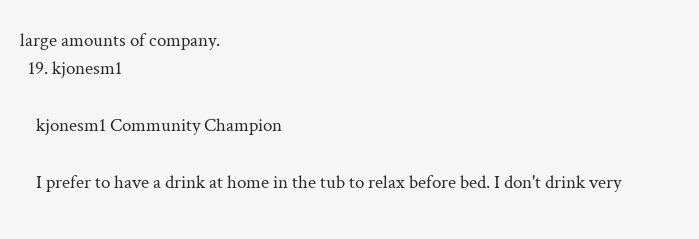large amounts of company.
  19. kjonesm1

    kjonesm1 Community Champion

    I prefer to have a drink at home in the tub to relax before bed. I don't drink very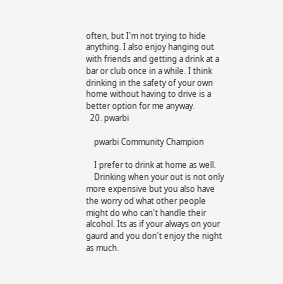often, but I'm not trying to hide anything. I also enjoy hanging out with friends and getting a drink at a bar or club once in a while. I think drinking in the safety of your own home without having to drive is a better option for me anyway.
  20. pwarbi

    pwarbi Community Champion

    I prefer to drink at home as well.
    Drinking when your out is not only more expensive but you also have the worry od what other people might do who can't handle their alcohol. Its as if your always on your gaurd and you don't enjoy the night as much.